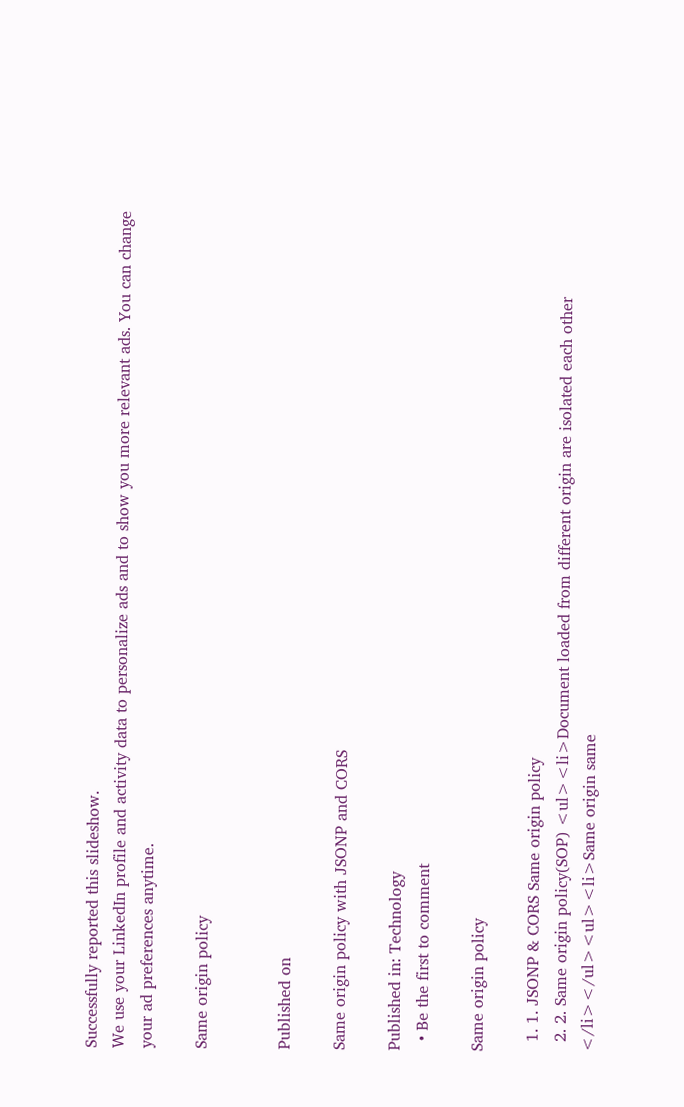Successfully reported this slideshow.
We use your LinkedIn profile and activity data to personalize ads and to show you more relevant ads. You can change your ad preferences anytime.

Same origin policy


Published on

Same origin policy with JSONP and CORS

Published in: Technology
  • Be the first to comment

Same origin policy

  1. 1. JSONP & CORS Same origin policy
  2. 2. Same origin policy(SOP) <ul><li>Document loaded from different origin are isolated each other </li></ul><ul><li>Same origin same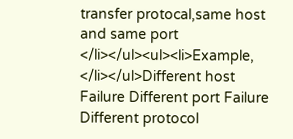transfer protocal,same host and same port </li></ul><ul><li>Example, </li></ul>Different host Failure Different port Failure Different protocol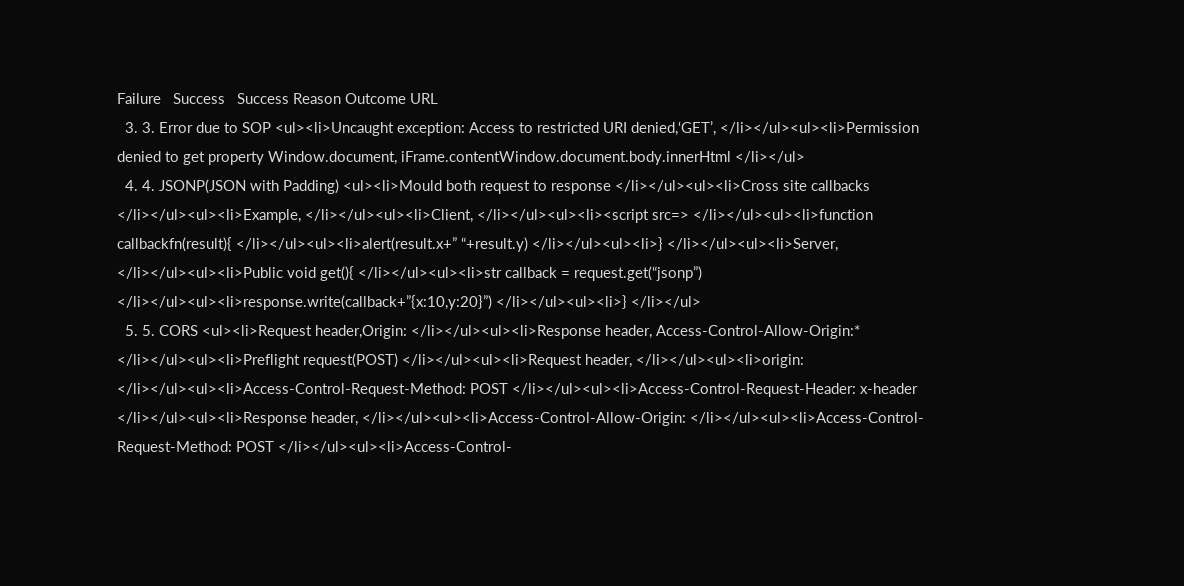Failure   Success   Success Reason Outcome URL
  3. 3. Error due to SOP <ul><li>Uncaught exception: Access to restricted URI denied,‘GET’, </li></ul><ul><li>Permission denied to get property Window.document, iFrame.contentWindow.document.body.innerHtml </li></ul>
  4. 4. JSONP(JSON with Padding) <ul><li>Mould both request to response </li></ul><ul><li>Cross site callbacks </li></ul><ul><li>Example, </li></ul><ul><li>Client, </li></ul><ul><li><script src=> </li></ul><ul><li>function callbackfn(result){ </li></ul><ul><li>alert(result.x+” “+result.y) </li></ul><ul><li>} </li></ul><ul><li>Server, </li></ul><ul><li>Public void get(){ </li></ul><ul><li>str callback = request.get(“jsonp”) </li></ul><ul><li>response.write(callback+”{x:10,y:20}”) </li></ul><ul><li>} </li></ul>
  5. 5. CORS <ul><li>Request header,Origin: </li></ul><ul><li>Response header, Access-Control-Allow-Origin:* </li></ul><ul><li>Preflight request(POST) </li></ul><ul><li>Request header, </li></ul><ul><li>origin: </li></ul><ul><li>Access-Control-Request-Method: POST </li></ul><ul><li>Access-Control-Request-Header: x-header </li></ul><ul><li>Response header, </li></ul><ul><li>Access-Control-Allow-Origin: </li></ul><ul><li>Access-Control-Request-Method: POST </li></ul><ul><li>Access-Control-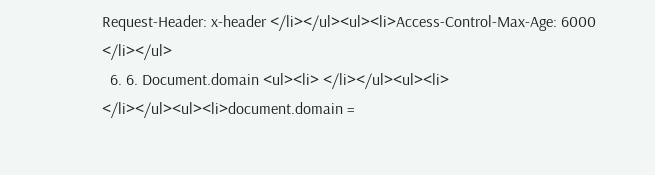Request-Header: x-header </li></ul><ul><li>Access-Control-Max-Age: 6000 </li></ul>
  6. 6. Document.domain <ul><li> </li></ul><ul><li> </li></ul><ul><li>document.domain =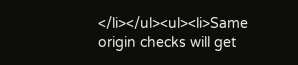</li></ul><ul><li>Same origin checks will get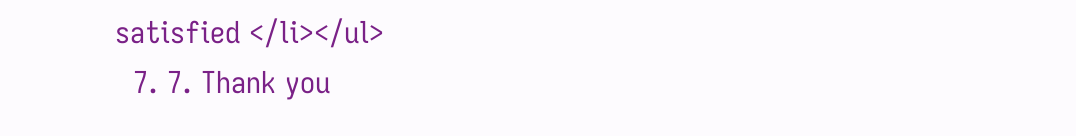satisfied </li></ul>
  7. 7. Thank you